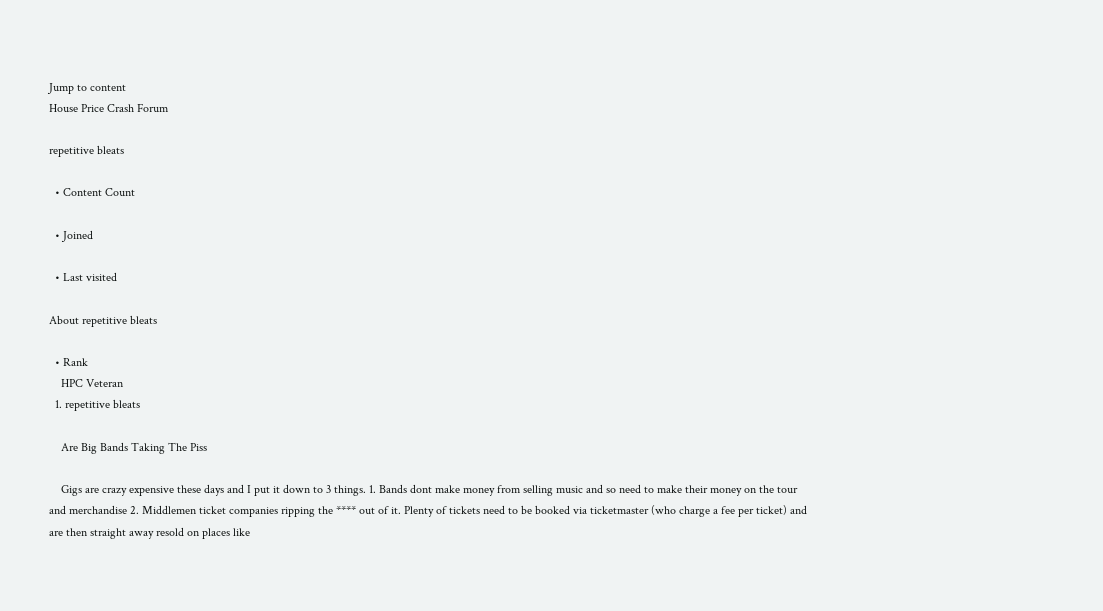Jump to content
House Price Crash Forum

repetitive bleats

  • Content Count

  • Joined

  • Last visited

About repetitive bleats

  • Rank
    HPC Veteran
  1. repetitive bleats

    Are Big Bands Taking The Piss

    Gigs are crazy expensive these days and I put it down to 3 things. 1. Bands dont make money from selling music and so need to make their money on the tour and merchandise 2. Middlemen ticket companies ripping the **** out of it. Plenty of tickets need to be booked via ticketmaster (who charge a fee per ticket) and are then straight away resold on places like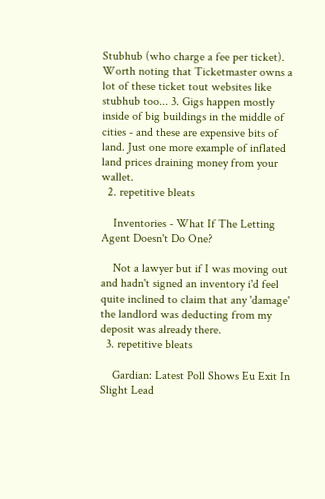Stubhub (who charge a fee per ticket). Worth noting that Ticketmaster owns a lot of these ticket tout websites like stubhub too... 3. Gigs happen mostly inside of big buildings in the middle of cities - and these are expensive bits of land. Just one more example of inflated land prices draining money from your wallet.
  2. repetitive bleats

    Inventories - What If The Letting Agent Doesn't Do One?

    Not a lawyer but if I was moving out and hadn't signed an inventory i'd feel quite inclined to claim that any 'damage' the landlord was deducting from my deposit was already there.
  3. repetitive bleats

    Gardian: Latest Poll Shows Eu Exit In Slight Lead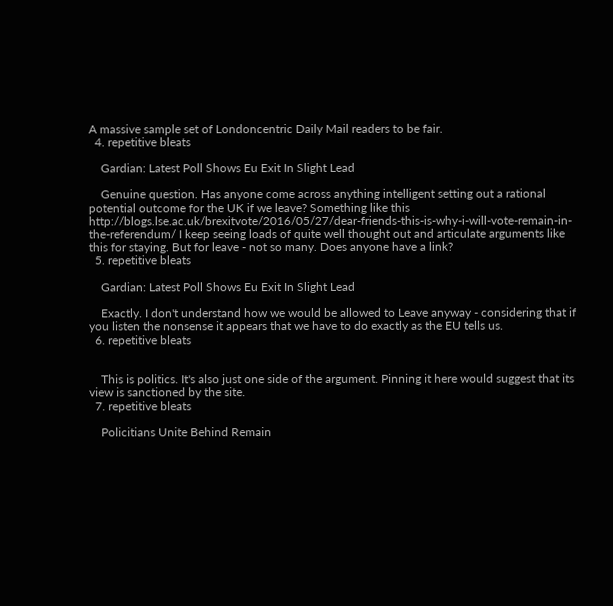A massive sample set of Londoncentric Daily Mail readers to be fair.
  4. repetitive bleats

    Gardian: Latest Poll Shows Eu Exit In Slight Lead

    Genuine question. Has anyone come across anything intelligent setting out a rational potential outcome for the UK if we leave? Something like this http://blogs.lse.ac.uk/brexitvote/2016/05/27/dear-friends-this-is-why-i-will-vote-remain-in-the-referendum/ I keep seeing loads of quite well thought out and articulate arguments like this for staying. But for leave - not so many. Does anyone have a link?
  5. repetitive bleats

    Gardian: Latest Poll Shows Eu Exit In Slight Lead

    Exactly. I don't understand how we would be allowed to Leave anyway - considering that if you listen the nonsense it appears that we have to do exactly as the EU tells us.
  6. repetitive bleats


    This is politics. It's also just one side of the argument. Pinning it here would suggest that its view is sanctioned by the site.
  7. repetitive bleats

    Policitians Unite Behind Remain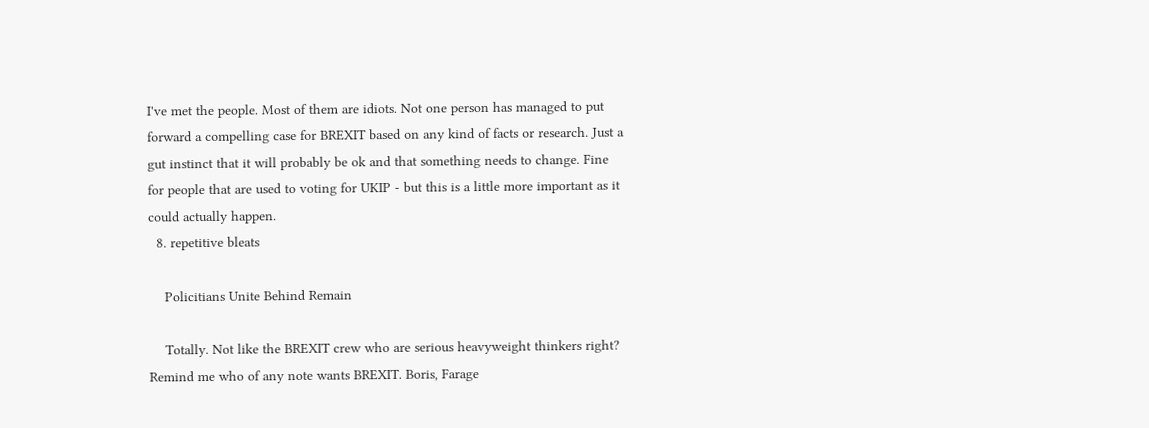I've met the people. Most of them are idiots. Not one person has managed to put forward a compelling case for BREXIT based on any kind of facts or research. Just a gut instinct that it will probably be ok and that something needs to change. Fine for people that are used to voting for UKIP - but this is a little more important as it could actually happen.
  8. repetitive bleats

    Policitians Unite Behind Remain

    Totally. Not like the BREXIT crew who are serious heavyweight thinkers right? Remind me who of any note wants BREXIT. Boris, Farage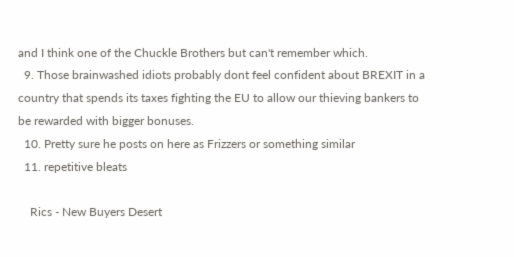and I think one of the Chuckle Brothers but can't remember which.
  9. Those brainwashed idiots probably dont feel confident about BREXIT in a country that spends its taxes fighting the EU to allow our thieving bankers to be rewarded with bigger bonuses.
  10. Pretty sure he posts on here as Frizzers or something similar
  11. repetitive bleats

    Rics - New Buyers Desert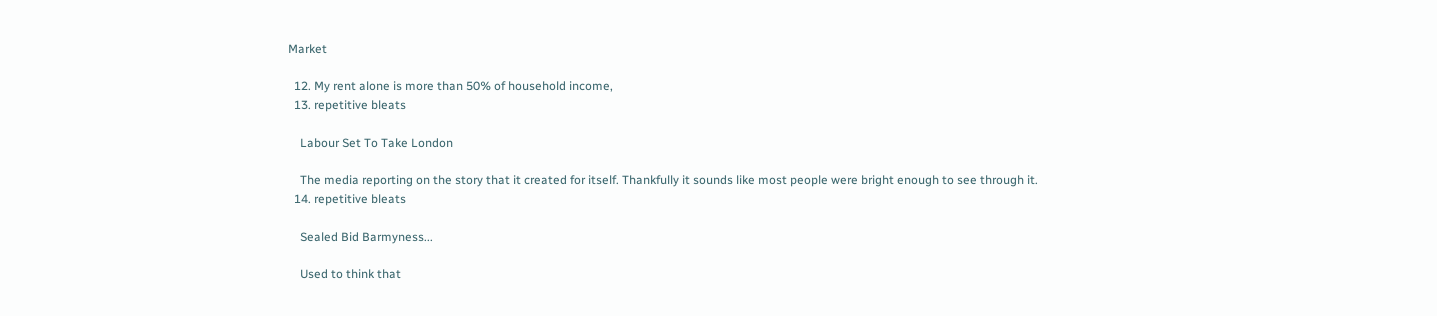Market

  12. My rent alone is more than 50% of household income,
  13. repetitive bleats

    Labour Set To Take London

    The media reporting on the story that it created for itself. Thankfully it sounds like most people were bright enough to see through it.
  14. repetitive bleats

    Sealed Bid Barmyness...

    Used to think that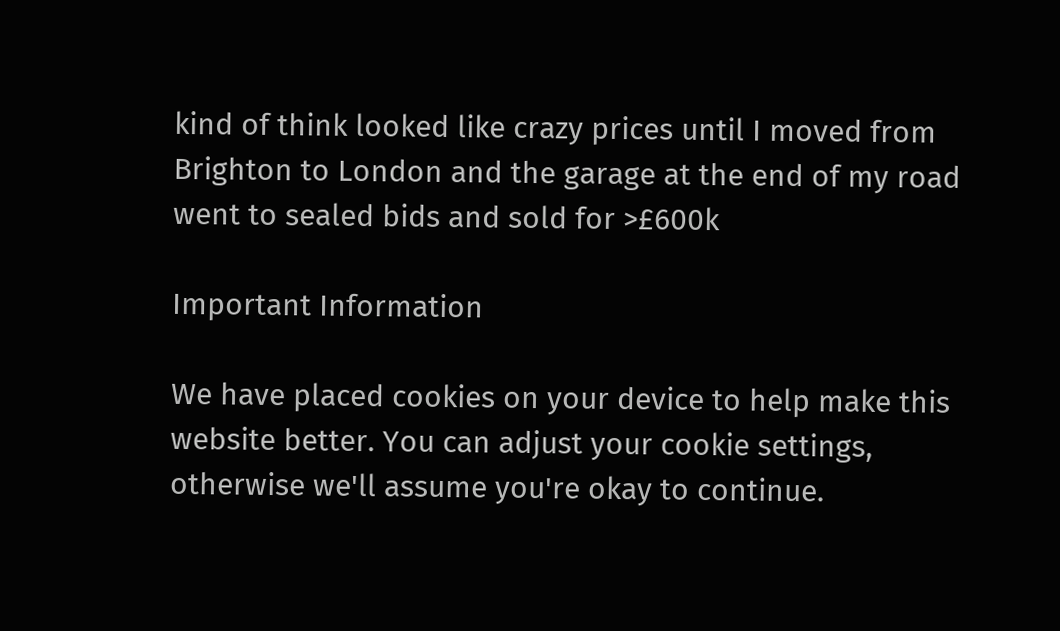kind of think looked like crazy prices until I moved from Brighton to London and the garage at the end of my road went to sealed bids and sold for >£600k

Important Information

We have placed cookies on your device to help make this website better. You can adjust your cookie settings, otherwise we'll assume you're okay to continue.